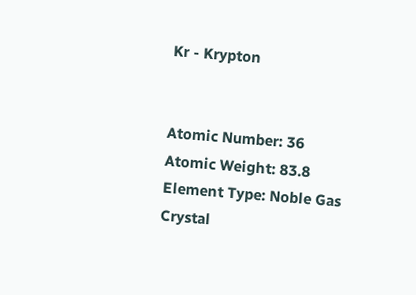Kr - Krypton


Atomic Number: 36
Atomic Weight: 83.8
Element Type: Noble Gas
Crystal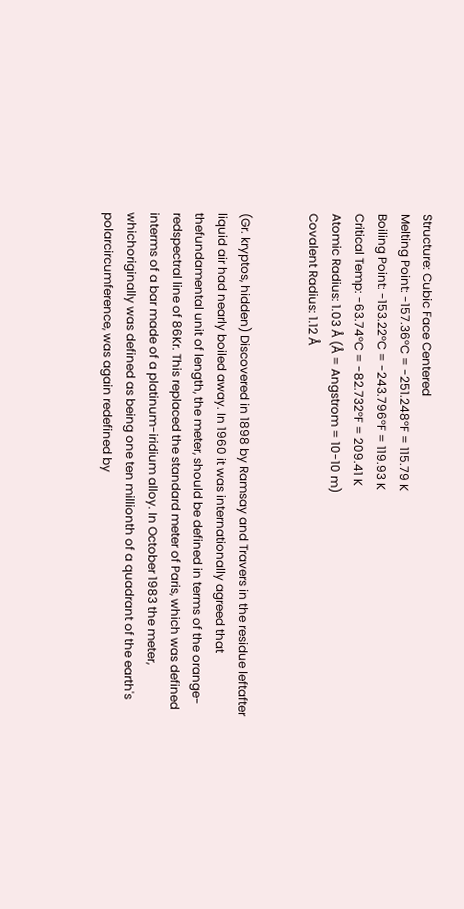Structure: Cubic Face Centered
Melting Point: -157.36°C = -251.248°F = 115.79 K
Boiling Point: -153.22°C = -243.796°F = 119.93 K
Critical Temp: -63.74°C = -82.732°F = 209.41 K
Atomic Radius: 1.03 Å (Å = Angstrom = 10-10 m)
Covalent Radius: 1.12 Å


(Gr. kryptos, hidden) Discovered in 1898 by Ramsay and Travers in the residue leftafter liquid air had nearly boiled away. In 1960 it was internationally agreed that thefundamental unit of length, the meter, should be defined in terms of the orange-redspectral line of 86Kr. This replaced the standard meter of Paris, which was defined interms of a bar made of a platinum-iridium alloy. In October 1983 the meter, whichoriginally was defined as being one ten millionth of a quadrant of the earth's polarcircumference, was again redefined by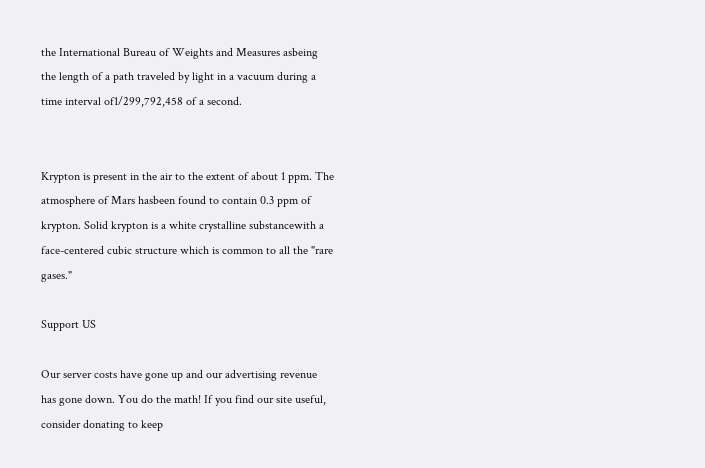the International Bureau of Weights and Measures asbeing the length of a path traveled by light in a vacuum during a time interval of1/299,792,458 of a second.


Krypton is present in the air to the extent of about 1 ppm. The atmosphere of Mars hasbeen found to contain 0.3 ppm of krypton. Solid krypton is a white crystalline substancewith a face-centered cubic structure which is common to all the "rare gases."

Support US

Our server costs have gone up and our advertising revenue has gone down. You do the math! If you find our site useful, consider donating to keep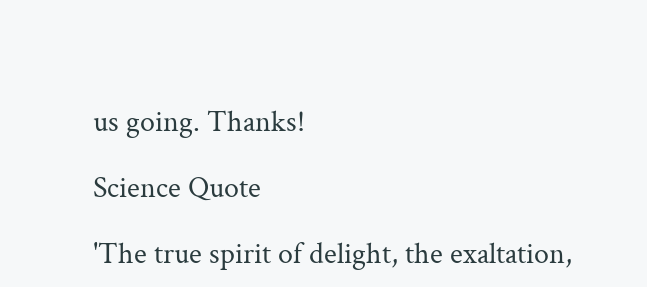us going. Thanks!

Science Quote

'The true spirit of delight, the exaltation,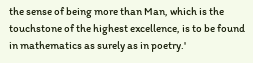the sense of being more than Man, which is the touchstone of the highest excellence, is to be found in mathematics as surely as in poetry.'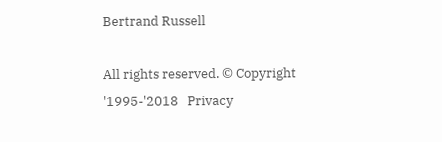Bertrand Russell

All rights reserved. © Copyright '1995-'2018   Privacy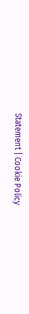Statement | Cookie Policy